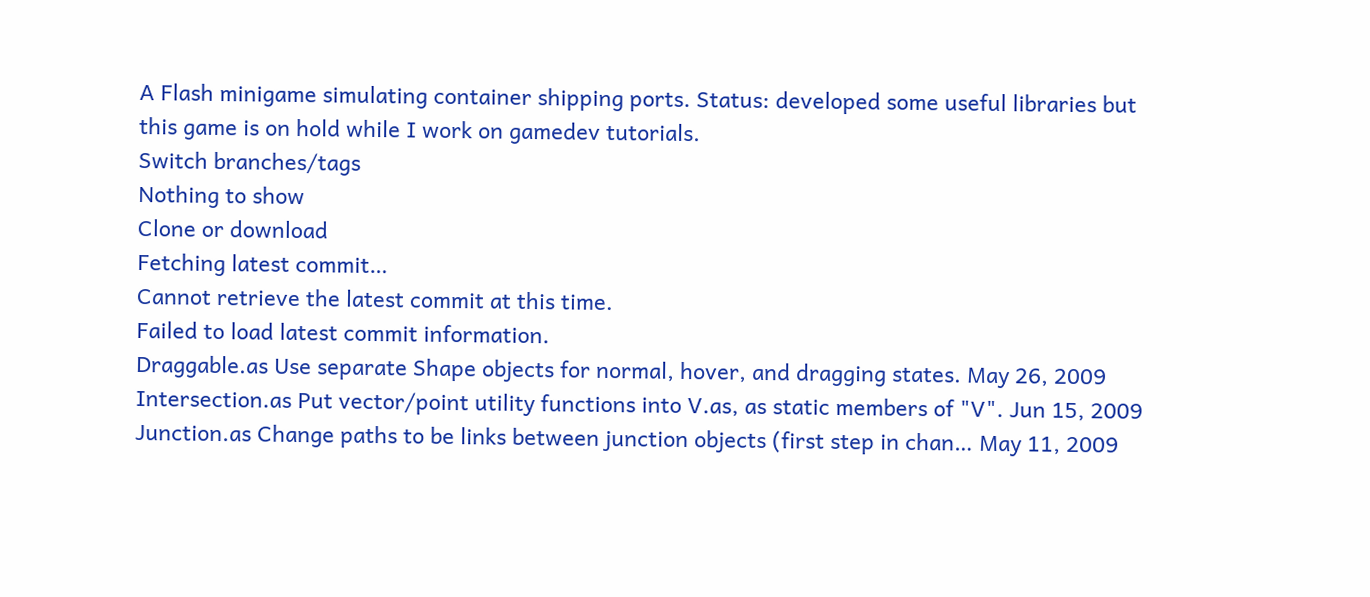A Flash minigame simulating container shipping ports. Status: developed some useful libraries but this game is on hold while I work on gamedev tutorials.
Switch branches/tags
Nothing to show
Clone or download
Fetching latest commit…
Cannot retrieve the latest commit at this time.
Failed to load latest commit information.
Draggable.as Use separate Shape objects for normal, hover, and dragging states. May 26, 2009
Intersection.as Put vector/point utility functions into V.as, as static members of "V". Jun 15, 2009
Junction.as Change paths to be links between junction objects (first step in chan… May 11, 2009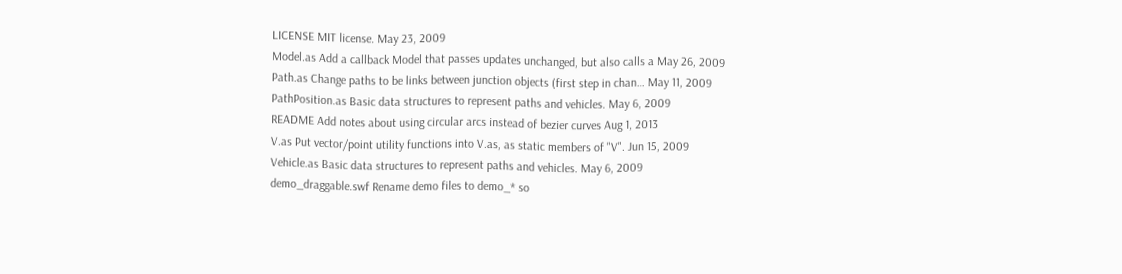LICENSE MIT license. May 23, 2009
Model.as Add a callback Model that passes updates unchanged, but also calls a May 26, 2009
Path.as Change paths to be links between junction objects (first step in chan… May 11, 2009
PathPosition.as Basic data structures to represent paths and vehicles. May 6, 2009
README Add notes about using circular arcs instead of bezier curves Aug 1, 2013
V.as Put vector/point utility functions into V.as, as static members of "V". Jun 15, 2009
Vehicle.as Basic data structures to represent paths and vehicles. May 6, 2009
demo_draggable.swf Rename demo files to demo_* so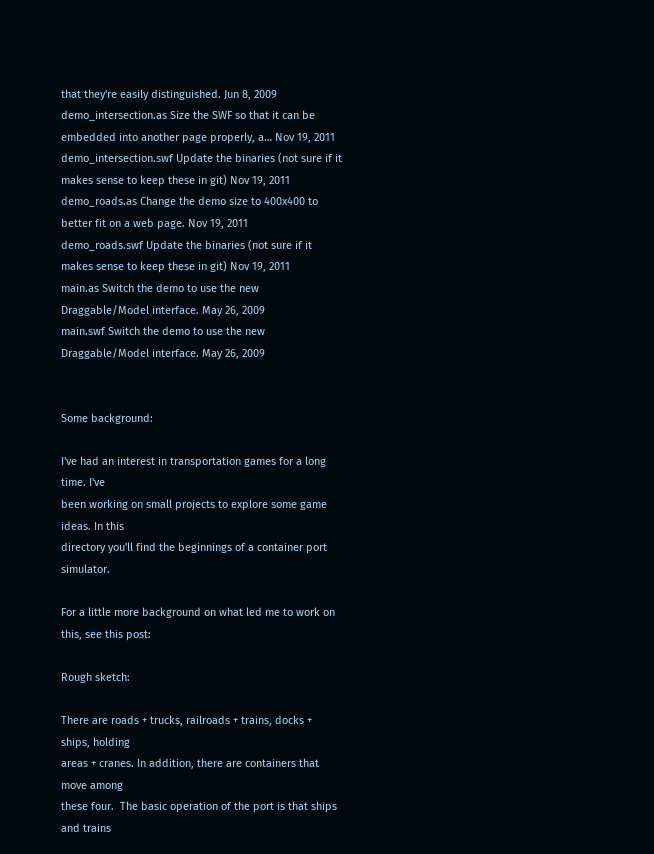that they're easily distinguished. Jun 8, 2009
demo_intersection.as Size the SWF so that it can be embedded into another page properly, a… Nov 19, 2011
demo_intersection.swf Update the binaries (not sure if it makes sense to keep these in git) Nov 19, 2011
demo_roads.as Change the demo size to 400x400 to better fit on a web page. Nov 19, 2011
demo_roads.swf Update the binaries (not sure if it makes sense to keep these in git) Nov 19, 2011
main.as Switch the demo to use the new Draggable/Model interface. May 26, 2009
main.swf Switch the demo to use the new Draggable/Model interface. May 26, 2009


Some background:

I've had an interest in transportation games for a long time. I've
been working on small projects to explore some game ideas. In this
directory you'll find the beginnings of a container port simulator.

For a little more background on what led me to work on this, see this post:

Rough sketch:

There are roads + trucks, railroads + trains, docks + ships, holding
areas + cranes. In addition, there are containers that move among
these four.  The basic operation of the port is that ships and trains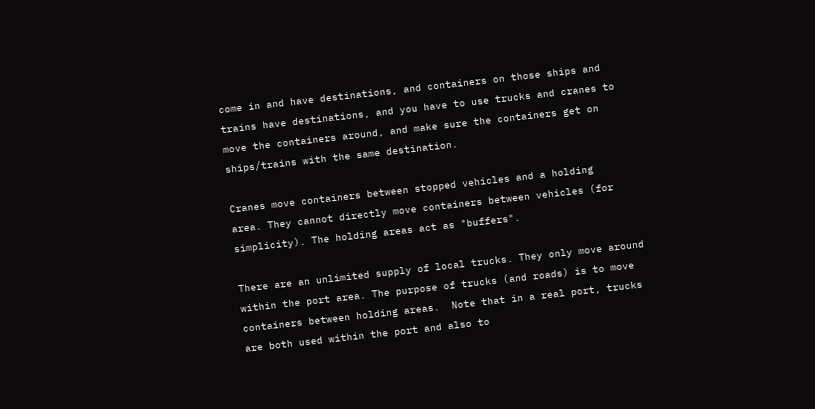come in and have destinations, and containers on those ships and
trains have destinations, and you have to use trucks and cranes to
move the containers around, and make sure the containers get on
ships/trains with the same destination.

Cranes move containers between stopped vehicles and a holding
area. They cannot directly move containers between vehicles (for
simplicity). The holding areas act as "buffers".

There are an unlimited supply of local trucks. They only move around
within the port area. The purpose of trucks (and roads) is to move
containers between holding areas.  Note that in a real port, trucks
are both used within the port and also to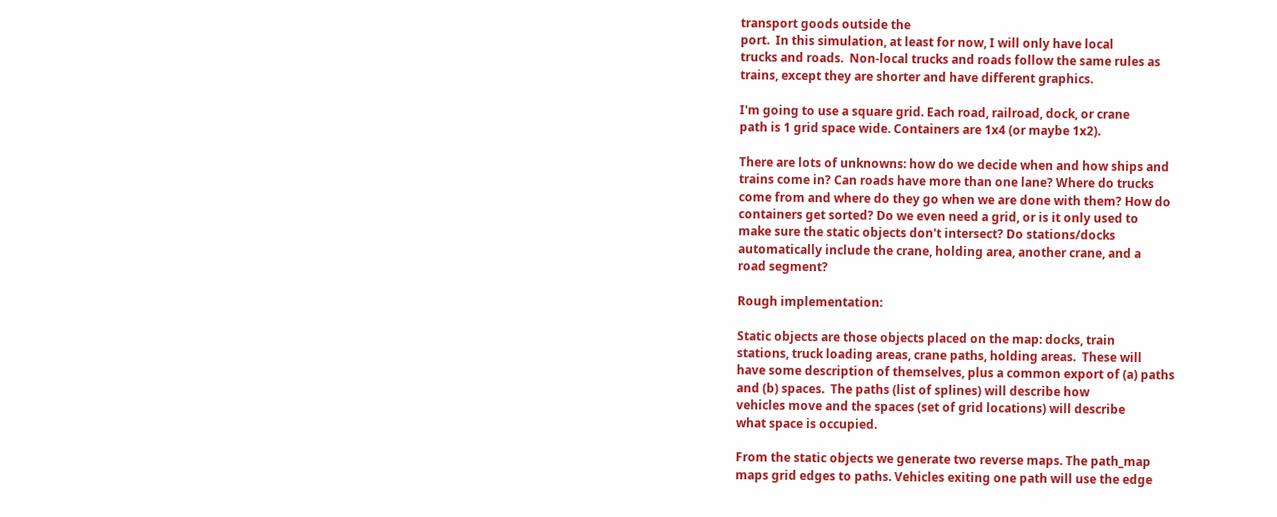transport goods outside the
port.  In this simulation, at least for now, I will only have local
trucks and roads.  Non-local trucks and roads follow the same rules as
trains, except they are shorter and have different graphics.

I'm going to use a square grid. Each road, railroad, dock, or crane
path is 1 grid space wide. Containers are 1x4 (or maybe 1x2).

There are lots of unknowns: how do we decide when and how ships and
trains come in? Can roads have more than one lane? Where do trucks
come from and where do they go when we are done with them? How do
containers get sorted? Do we even need a grid, or is it only used to
make sure the static objects don't intersect? Do stations/docks
automatically include the crane, holding area, another crane, and a
road segment?

Rough implementation:

Static objects are those objects placed on the map: docks, train
stations, truck loading areas, crane paths, holding areas.  These will
have some description of themselves, plus a common export of (a) paths
and (b) spaces.  The paths (list of splines) will describe how
vehicles move and the spaces (set of grid locations) will describe
what space is occupied.

From the static objects we generate two reverse maps. The path_map
maps grid edges to paths. Vehicles exiting one path will use the edge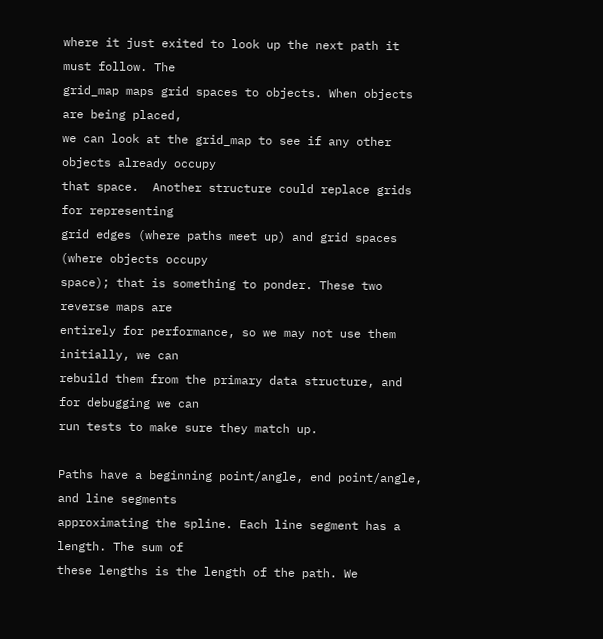where it just exited to look up the next path it must follow. The
grid_map maps grid spaces to objects. When objects are being placed,
we can look at the grid_map to see if any other objects already occupy
that space.  Another structure could replace grids for representing
grid edges (where paths meet up) and grid spaces (where objects occupy
space); that is something to ponder. These two reverse maps are
entirely for performance, so we may not use them initially, we can
rebuild them from the primary data structure, and for debugging we can
run tests to make sure they match up.

Paths have a beginning point/angle, end point/angle, and line segments
approximating the spline. Each line segment has a length. The sum of
these lengths is the length of the path. We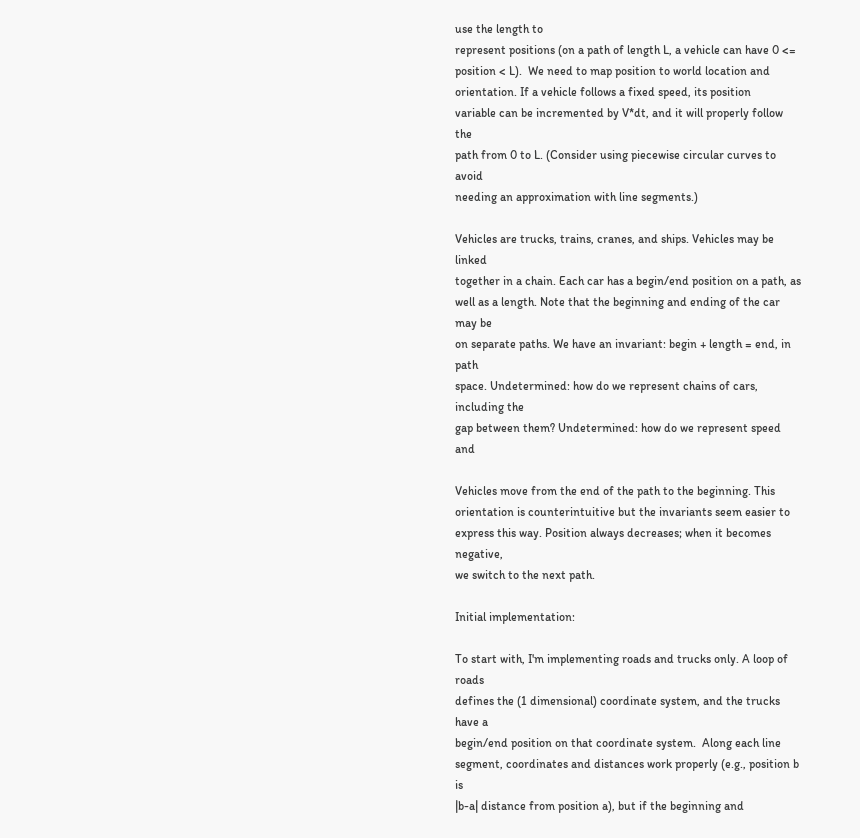use the length to
represent positions (on a path of length L, a vehicle can have 0 <=
position < L).  We need to map position to world location and
orientation. If a vehicle follows a fixed speed, its position
variable can be incremented by V*dt, and it will properly follow the
path from 0 to L. (Consider using piecewise circular curves to avoid
needing an approximation with line segments.)

Vehicles are trucks, trains, cranes, and ships. Vehicles may be linked
together in a chain. Each car has a begin/end position on a path, as
well as a length. Note that the beginning and ending of the car may be
on separate paths. We have an invariant: begin + length = end, in path
space. Undetermined: how do we represent chains of cars, including the
gap between them? Undetermined: how do we represent speed and

Vehicles move from the end of the path to the beginning. This
orientation is counterintuitive but the invariants seem easier to
express this way. Position always decreases; when it becomes negative,
we switch to the next path.

Initial implementation:

To start with, I'm implementing roads and trucks only. A loop of roads
defines the (1 dimensional) coordinate system, and the trucks have a
begin/end position on that coordinate system.  Along each line
segment, coordinates and distances work properly (e.g., position b is
|b-a| distance from position a), but if the beginning and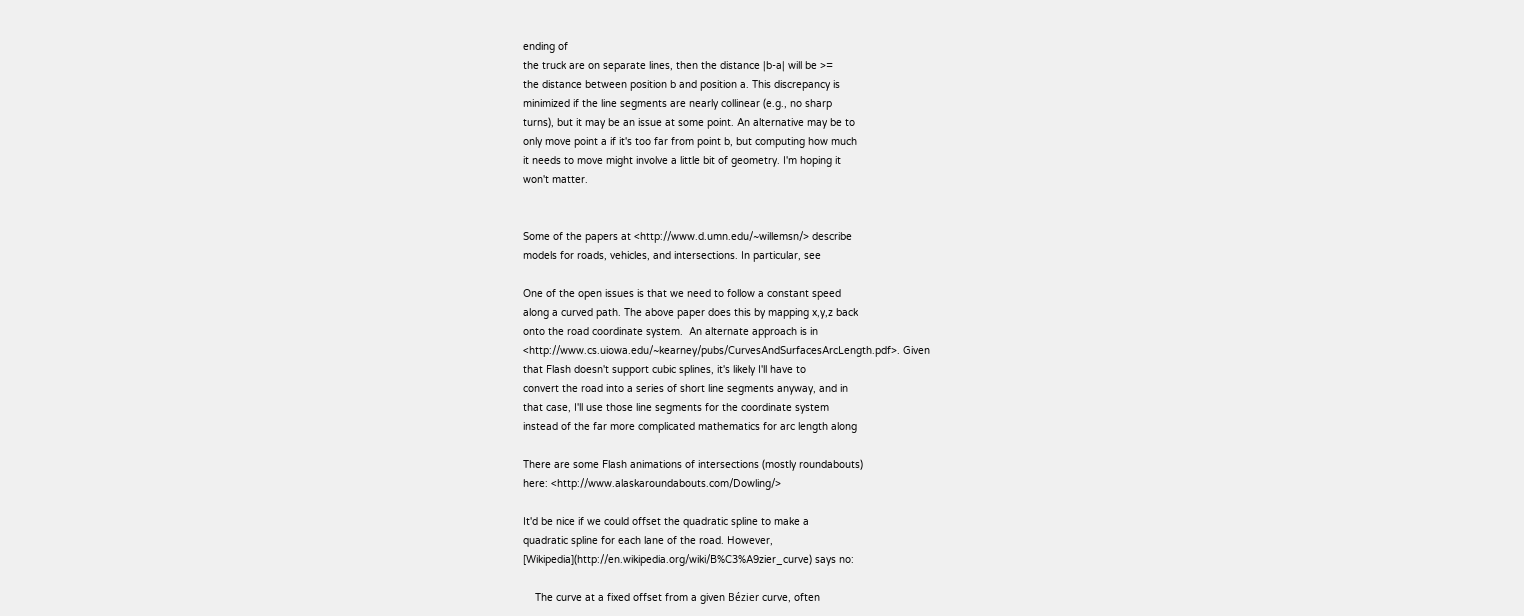ending of
the truck are on separate lines, then the distance |b-a| will be >=
the distance between position b and position a. This discrepancy is
minimized if the line segments are nearly collinear (e.g., no sharp
turns), but it may be an issue at some point. An alternative may be to
only move point a if it's too far from point b, but computing how much
it needs to move might involve a little bit of geometry. I'm hoping it
won't matter.


Some of the papers at <http://www.d.umn.edu/~willemsn/> describe
models for roads, vehicles, and intersections. In particular, see

One of the open issues is that we need to follow a constant speed
along a curved path. The above paper does this by mapping x,y,z back
onto the road coordinate system.  An alternate approach is in
<http://www.cs.uiowa.edu/~kearney/pubs/CurvesAndSurfacesArcLength.pdf>. Given
that Flash doesn't support cubic splines, it's likely I'll have to
convert the road into a series of short line segments anyway, and in
that case, I'll use those line segments for the coordinate system
instead of the far more complicated mathematics for arc length along

There are some Flash animations of intersections (mostly roundabouts)
here: <http://www.alaskaroundabouts.com/Dowling/>

It'd be nice if we could offset the quadratic spline to make a
quadratic spline for each lane of the road. However,
[Wikipedia](http://en.wikipedia.org/wiki/B%C3%A9zier_curve) says no:

    The curve at a fixed offset from a given Bézier curve, often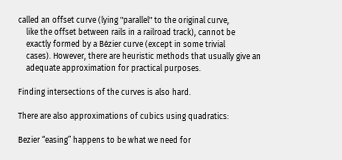called an offset curve (lying "parallel" to the original curve,
    like the offset between rails in a railroad track), cannot be
    exactly formed by a Bézier curve (except in some trivial
    cases). However, there are heuristic methods that usually give an
    adequate approximation for practical purposes.

Finding intersections of the curves is also hard.

There are also approximations of cubics using quadratics:

Bezier “easing” happens to be what we need for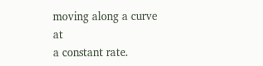moving along a curve at
a constant rate.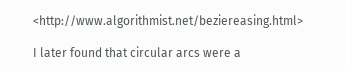<http://www.algorithmist.net/beziereasing.html>

I later found that circular arcs were a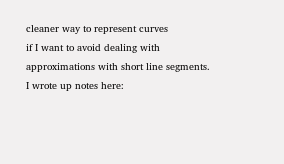cleaner way to represent curves
if I want to avoid dealing with approximations with short line segments.
I wrote up notes here: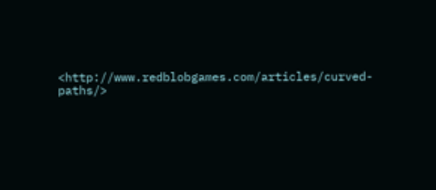<http://www.redblobgames.com/articles/curved-paths/>